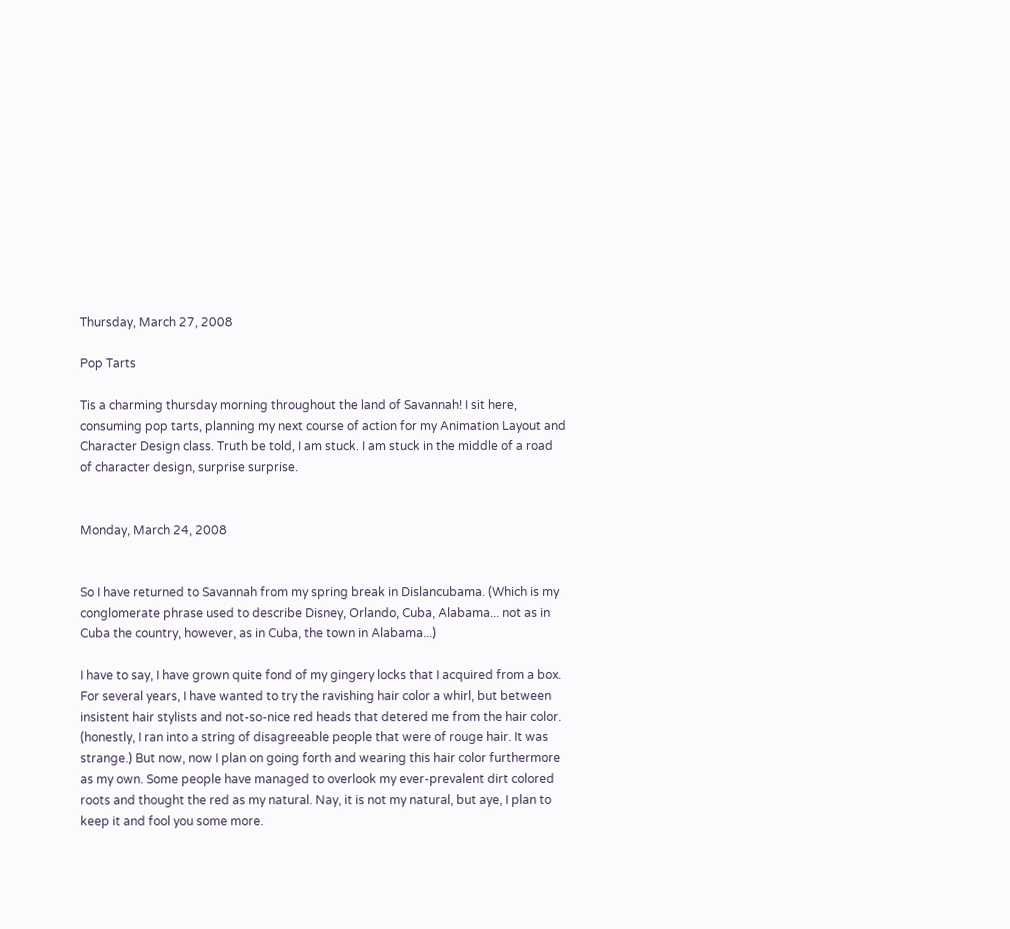Thursday, March 27, 2008

Pop Tarts

Tis a charming thursday morning throughout the land of Savannah! I sit here, consuming pop tarts, planning my next course of action for my Animation Layout and Character Design class. Truth be told, I am stuck. I am stuck in the middle of a road of character design, surprise surprise.


Monday, March 24, 2008


So I have returned to Savannah from my spring break in Dislancubama. (Which is my conglomerate phrase used to describe Disney, Orlando, Cuba, Alabama... not as in Cuba the country, however, as in Cuba, the town in Alabama...)

I have to say, I have grown quite fond of my gingery locks that I acquired from a box. For several years, I have wanted to try the ravishing hair color a whirl, but between insistent hair stylists and not-so-nice red heads that detered me from the hair color. (honestly, I ran into a string of disagreeable people that were of rouge hair. It was strange.) But now, now I plan on going forth and wearing this hair color furthermore as my own. Some people have managed to overlook my ever-prevalent dirt colored roots and thought the red as my natural. Nay, it is not my natural, but aye, I plan to keep it and fool you some more.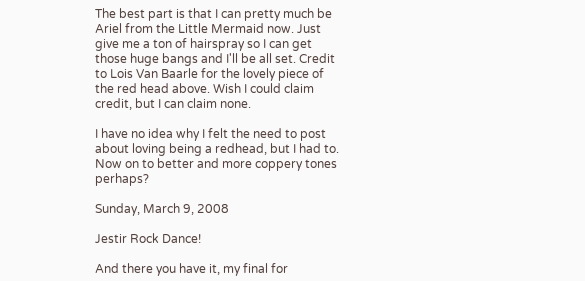The best part is that I can pretty much be Ariel from the Little Mermaid now. Just give me a ton of hairspray so I can get those huge bangs and I'll be all set. Credit to Lois Van Baarle for the lovely piece of the red head above. Wish I could claim credit, but I can claim none.

I have no idea why I felt the need to post about loving being a redhead, but I had to. Now on to better and more coppery tones perhaps?

Sunday, March 9, 2008

Jestir Rock Dance!

And there you have it, my final for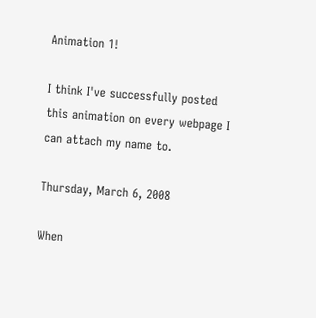Animation 1!

I think I've successfully posted this animation on every webpage I can attach my name to.

Thursday, March 6, 2008

When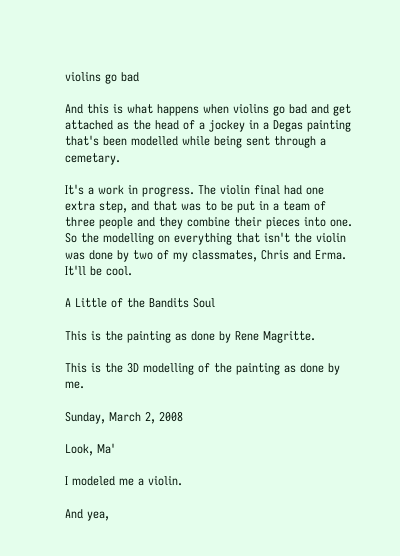violins go bad

And this is what happens when violins go bad and get attached as the head of a jockey in a Degas painting that's been modelled while being sent through a cemetary.

It's a work in progress. The violin final had one extra step, and that was to be put in a team of three people and they combine their pieces into one. So the modelling on everything that isn't the violin was done by two of my classmates, Chris and Erma. It'll be cool.

A Little of the Bandits Soul

This is the painting as done by Rene Magritte.

This is the 3D modelling of the painting as done by me.

Sunday, March 2, 2008

Look, Ma'

I modeled me a violin.

And yea,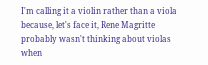I'm calling it a violin rather than a viola because, let's face it, Rene Magritte probably wasn't thinking about violas when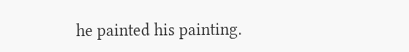he painted his painting.